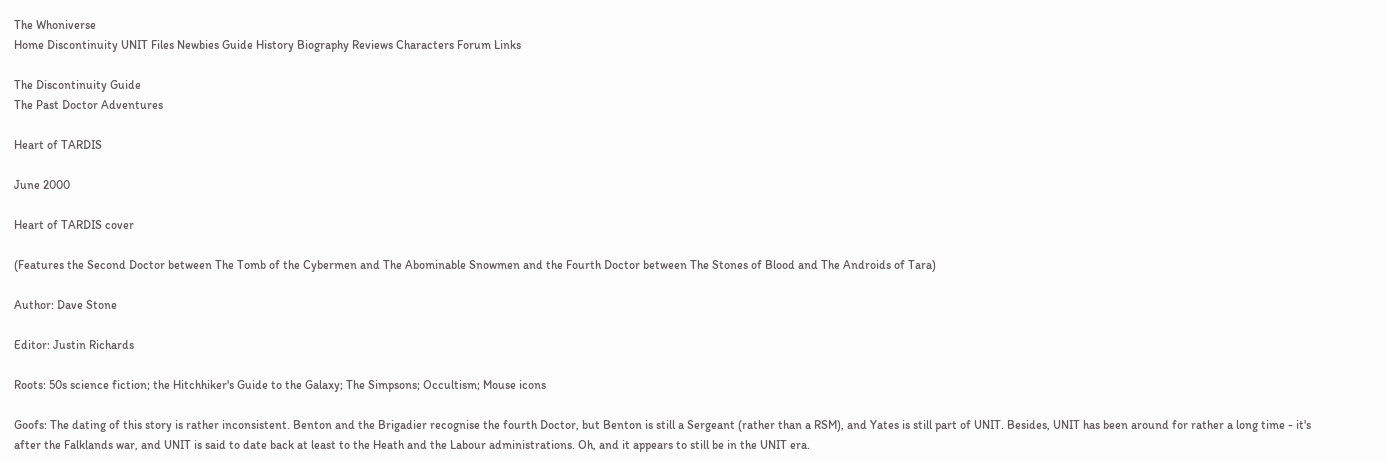The Whoniverse
Home Discontinuity UNIT Files Newbies Guide History Biography Reviews Characters Forum Links

The Discontinuity Guide
The Past Doctor Adventures

Heart of TARDIS

June 2000

Heart of TARDIS cover

(Features the Second Doctor between The Tomb of the Cybermen and The Abominable Snowmen and the Fourth Doctor between The Stones of Blood and The Androids of Tara)

Author: Dave Stone

Editor: Justin Richards

Roots: 50s science fiction; the Hitchhiker's Guide to the Galaxy; The Simpsons; Occultism; Mouse icons

Goofs: The dating of this story is rather inconsistent. Benton and the Brigadier recognise the fourth Doctor, but Benton is still a Sergeant (rather than a RSM), and Yates is still part of UNIT. Besides, UNIT has been around for rather a long time - it's after the Falklands war, and UNIT is said to date back at least to the Heath and the Labour administrations. Oh, and it appears to still be in the UNIT era.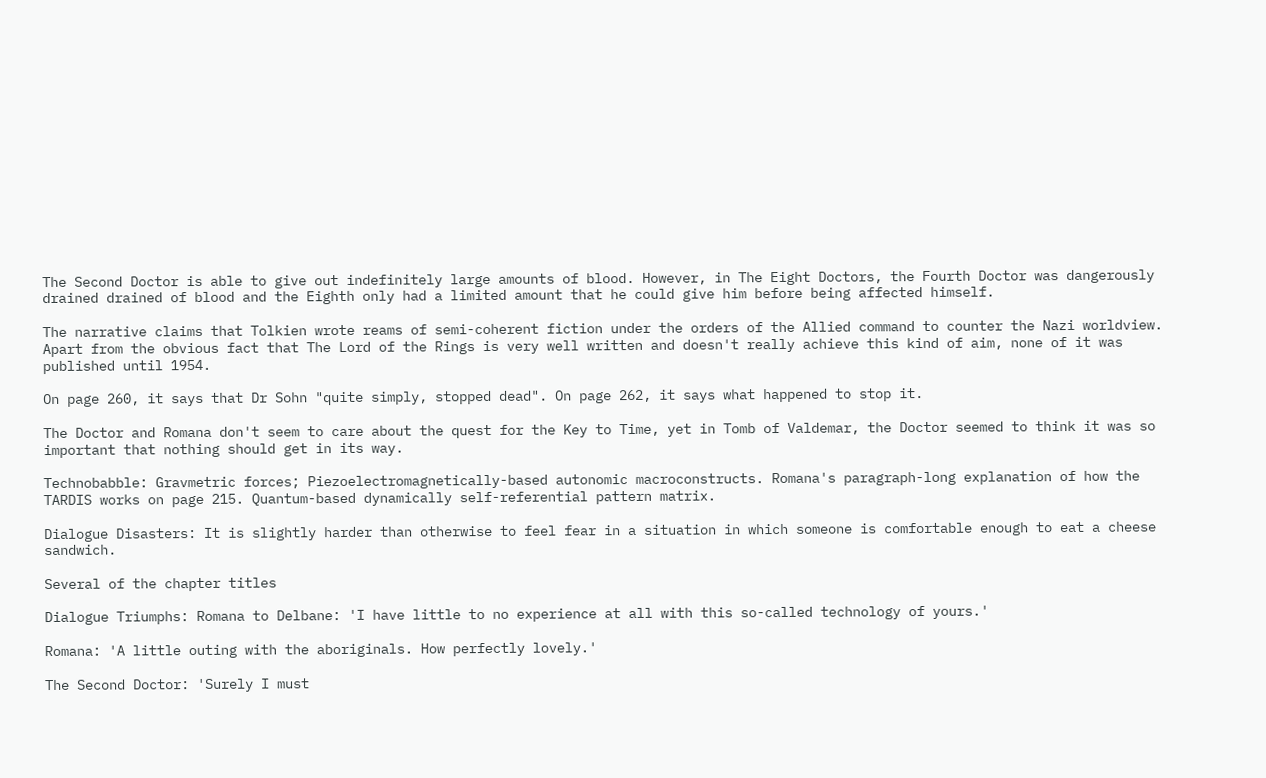The Second Doctor is able to give out indefinitely large amounts of blood. However, in The Eight Doctors, the Fourth Doctor was dangerously drained drained of blood and the Eighth only had a limited amount that he could give him before being affected himself.

The narrative claims that Tolkien wrote reams of semi-coherent fiction under the orders of the Allied command to counter the Nazi worldview. Apart from the obvious fact that The Lord of the Rings is very well written and doesn't really achieve this kind of aim, none of it was published until 1954.

On page 260, it says that Dr Sohn "quite simply, stopped dead". On page 262, it says what happened to stop it.

The Doctor and Romana don't seem to care about the quest for the Key to Time, yet in Tomb of Valdemar, the Doctor seemed to think it was so important that nothing should get in its way.

Technobabble: Gravmetric forces; Piezoelectromagnetically-based autonomic macroconstructs. Romana's paragraph-long explanation of how the TARDIS works on page 215. Quantum-based dynamically self-referential pattern matrix.

Dialogue Disasters: It is slightly harder than otherwise to feel fear in a situation in which someone is comfortable enough to eat a cheese sandwich.

Several of the chapter titles

Dialogue Triumphs: Romana to Delbane: 'I have little to no experience at all with this so-called technology of yours.'

Romana: 'A little outing with the aboriginals. How perfectly lovely.'

The Second Doctor: 'Surely I must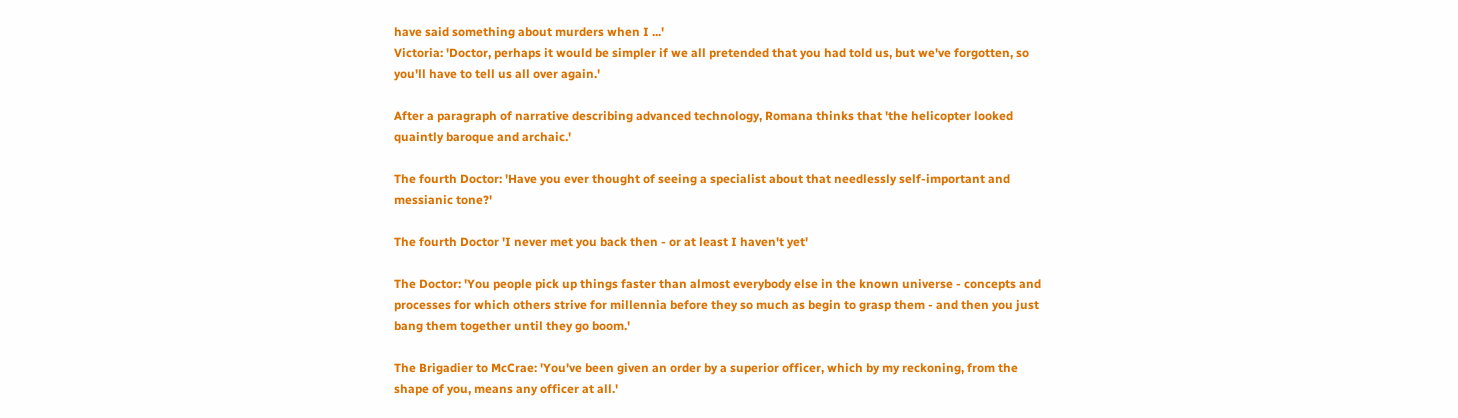have said something about murders when I ...'
Victoria: 'Doctor, perhaps it would be simpler if we all pretended that you had told us, but we've forgotten, so you'll have to tell us all over again.'

After a paragraph of narrative describing advanced technology, Romana thinks that 'the helicopter looked quaintly baroque and archaic.'

The fourth Doctor: 'Have you ever thought of seeing a specialist about that needlessly self-important and messianic tone?'

The fourth Doctor 'I never met you back then - or at least I haven't yet'

The Doctor: 'You people pick up things faster than almost everybody else in the known universe - concepts and processes for which others strive for millennia before they so much as begin to grasp them - and then you just bang them together until they go boom.'

The Brigadier to McCrae: 'You've been given an order by a superior officer, which by my reckoning, from the shape of you, means any officer at all.'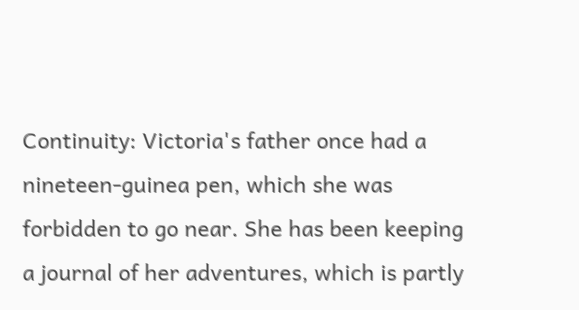Continuity: Victoria's father once had a nineteen-guinea pen, which she was forbidden to go near. She has been keeping a journal of her adventures, which is partly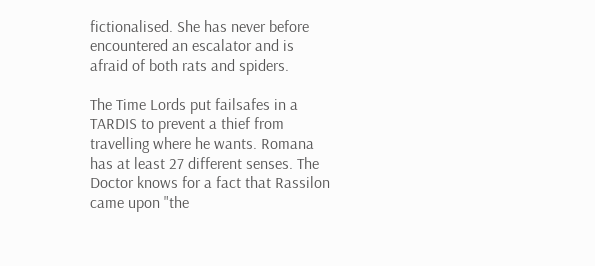fictionalised. She has never before encountered an escalator and is afraid of both rats and spiders.

The Time Lords put failsafes in a TARDIS to prevent a thief from travelling where he wants. Romana has at least 27 different senses. The Doctor knows for a fact that Rassilon came upon "the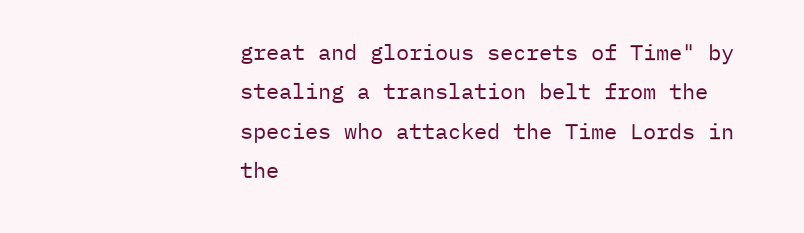great and glorious secrets of Time" by stealing a translation belt from the species who attacked the Time Lords in the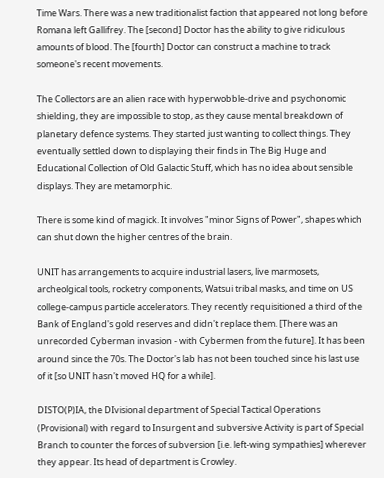Time Wars. There was a new traditionalist faction that appeared not long before Romana left Gallifrey. The [second] Doctor has the ability to give ridiculous amounts of blood. The [fourth] Doctor can construct a machine to track someone's recent movements.

The Collectors are an alien race with hyperwobble-drive and psychonomic shielding, they are impossible to stop, as they cause mental breakdown of planetary defence systems. They started just wanting to collect things. They eventually settled down to displaying their finds in The Big Huge and Educational Collection of Old Galactic Stuff, which has no idea about sensible displays. They are metamorphic.

There is some kind of magick. It involves "minor Signs of Power", shapes which can shut down the higher centres of the brain.

UNIT has arrangements to acquire industrial lasers, live marmosets, archeolgical tools, rocketry components, Watsui tribal masks, and time on US college-campus particle accelerators. They recently requisitioned a third of the Bank of England's gold reserves and didn't replace them. [There was an unrecorded Cyberman invasion - with Cybermen from the future]. It has been around since the 70s. The Doctor's lab has not been touched since his last use of it [so UNIT hasn't moved HQ for a while].

DISTO(P)IA, the DIvisional department of Special Tactical Operations (Provisional) with regard to Insurgent and subversive Activity is part of Special Branch to counter the forces of subversion [i.e. left-wing sympathies] wherever they appear. Its head of department is Crowley.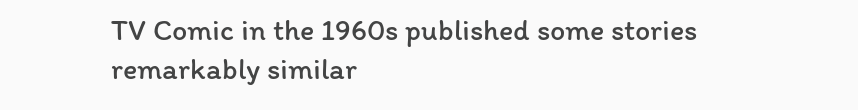TV Comic in the 1960s published some stories remarkably similar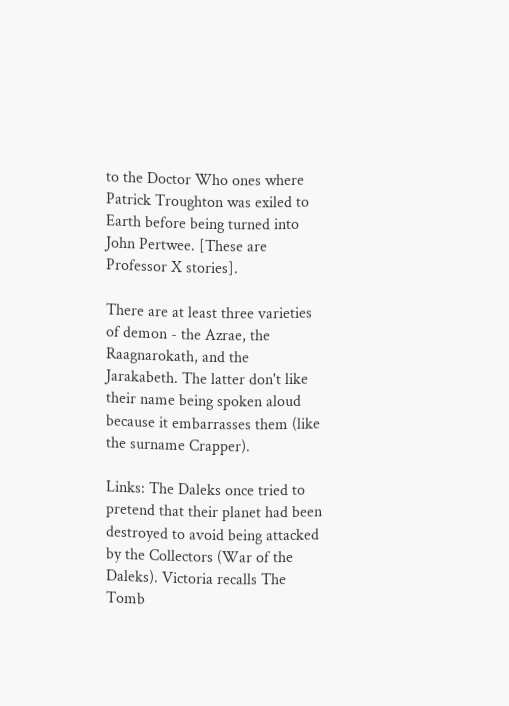to the Doctor Who ones where Patrick Troughton was exiled to Earth before being turned into John Pertwee. [These are Professor X stories].

There are at least three varieties of demon - the Azrae, the Raagnarokath, and the Jarakabeth. The latter don't like their name being spoken aloud because it embarrasses them (like the surname Crapper).

Links: The Daleks once tried to pretend that their planet had been destroyed to avoid being attacked by the Collectors (War of the Daleks). Victoria recalls The Tomb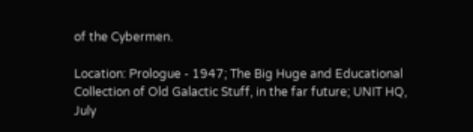of the Cybermen.

Location: Prologue - 1947; The Big Huge and Educational Collection of Old Galactic Stuff, in the far future; UNIT HQ, July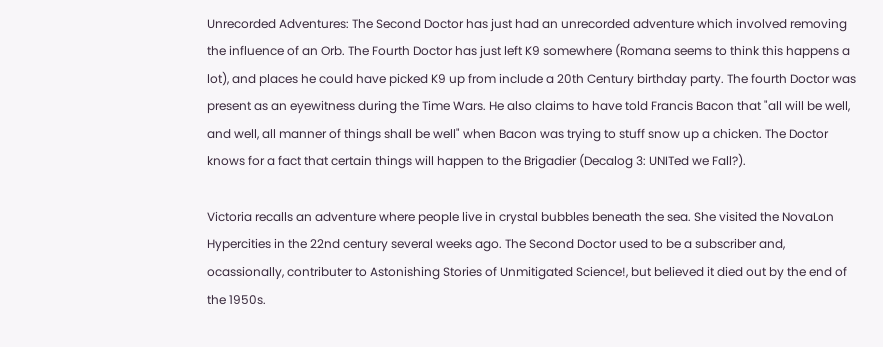Unrecorded Adventures: The Second Doctor has just had an unrecorded adventure which involved removing the influence of an Orb. The Fourth Doctor has just left K9 somewhere (Romana seems to think this happens a lot), and places he could have picked K9 up from include a 20th Century birthday party. The fourth Doctor was present as an eyewitness during the Time Wars. He also claims to have told Francis Bacon that "all will be well, and well, all manner of things shall be well" when Bacon was trying to stuff snow up a chicken. The Doctor knows for a fact that certain things will happen to the Brigadier (Decalog 3: UNITed we Fall?).

Victoria recalls an adventure where people live in crystal bubbles beneath the sea. She visited the NovaLon Hypercities in the 22nd century several weeks ago. The Second Doctor used to be a subscriber and, ocassionally, contributer to Astonishing Stories of Unmitigated Science!, but believed it died out by the end of the 1950s.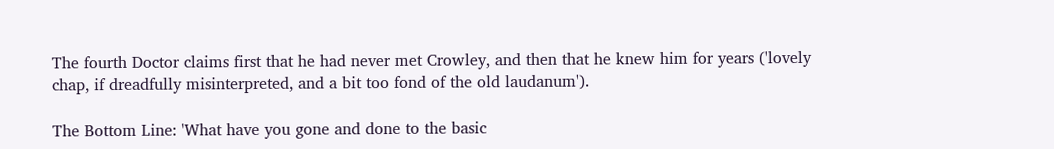The fourth Doctor claims first that he had never met Crowley, and then that he knew him for years ('lovely chap, if dreadfully misinterpreted, and a bit too fond of the old laudanum').

The Bottom Line: 'What have you gone and done to the basic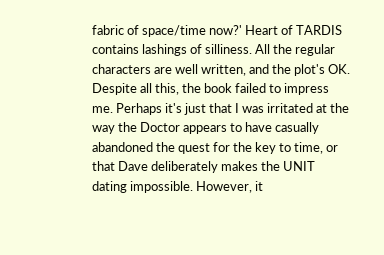fabric of space/time now?' Heart of TARDIS contains lashings of silliness. All the regular characters are well written, and the plot's OK. Despite all this, the book failed to impress me. Perhaps it's just that I was irritated at the way the Doctor appears to have casually abandoned the quest for the key to time, or that Dave deliberately makes the UNIT dating impossible. However, it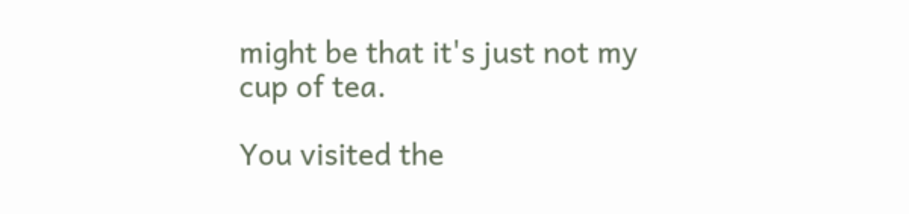might be that it's just not my cup of tea.

You visited the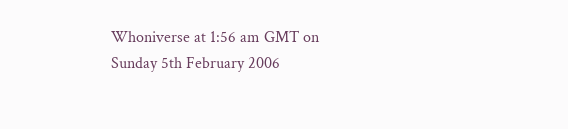Whoniverse at 1:56 am GMT on Sunday 5th February 2006